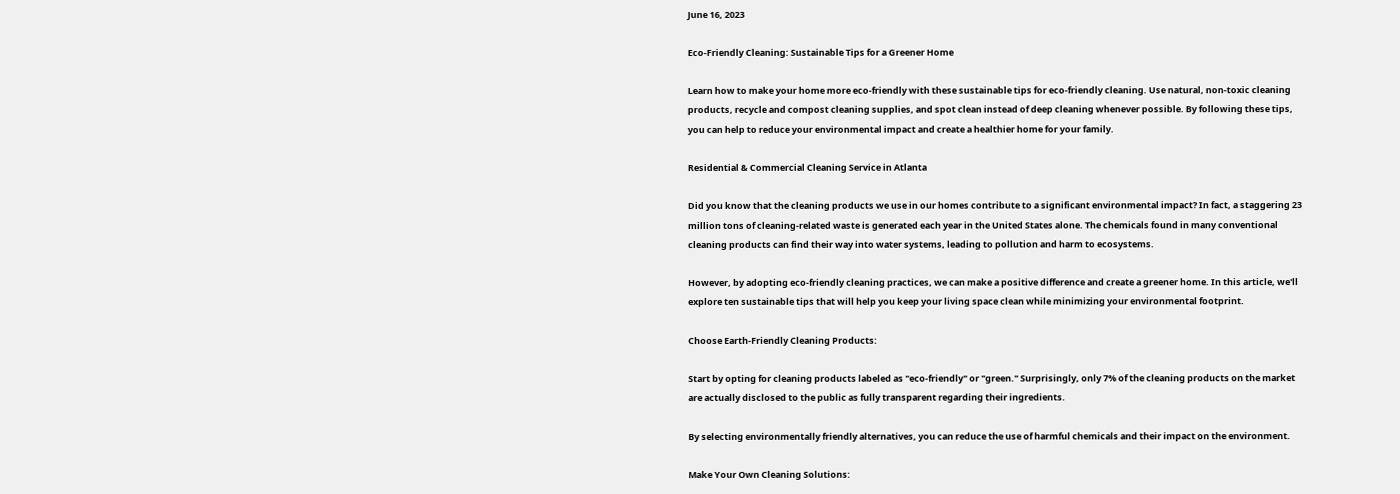June 16, 2023

Eco-Friendly Cleaning: Sustainable Tips for a Greener Home

Learn how to make your home more eco-friendly with these sustainable tips for eco-friendly cleaning. Use natural, non-toxic cleaning products, recycle and compost cleaning supplies, and spot clean instead of deep cleaning whenever possible. By following these tips, you can help to reduce your environmental impact and create a healthier home for your family.

Residential & Commercial Cleaning Service in Atlanta

Did you know that the cleaning products we use in our homes contribute to a significant environmental impact? In fact, a staggering 23 million tons of cleaning-related waste is generated each year in the United States alone. The chemicals found in many conventional cleaning products can find their way into water systems, leading to pollution and harm to ecosystems.

However, by adopting eco-friendly cleaning practices, we can make a positive difference and create a greener home. In this article, we'll explore ten sustainable tips that will help you keep your living space clean while minimizing your environmental footprint.

Choose Earth-Friendly Cleaning Products:

Start by opting for cleaning products labeled as "eco-friendly" or "green." Surprisingly, only 7% of the cleaning products on the market are actually disclosed to the public as fully transparent regarding their ingredients.

By selecting environmentally friendly alternatives, you can reduce the use of harmful chemicals and their impact on the environment.

Make Your Own Cleaning Solutions: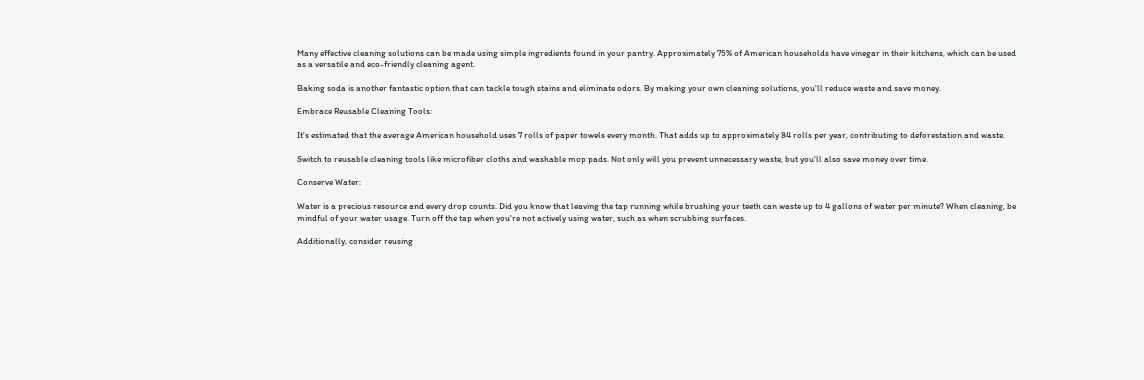Many effective cleaning solutions can be made using simple ingredients found in your pantry. Approximately 75% of American households have vinegar in their kitchens, which can be used as a versatile and eco-friendly cleaning agent.

Baking soda is another fantastic option that can tackle tough stains and eliminate odors. By making your own cleaning solutions, you'll reduce waste and save money.

Embrace Reusable Cleaning Tools:

It's estimated that the average American household uses 7 rolls of paper towels every month. That adds up to approximately 84 rolls per year, contributing to deforestation and waste.

Switch to reusable cleaning tools like microfiber cloths and washable mop pads. Not only will you prevent unnecessary waste, but you'll also save money over time.

Conserve Water:

Water is a precious resource and every drop counts. Did you know that leaving the tap running while brushing your teeth can waste up to 4 gallons of water per minute? When cleaning, be mindful of your water usage. Turn off the tap when you're not actively using water, such as when scrubbing surfaces.

Additionally, consider reusing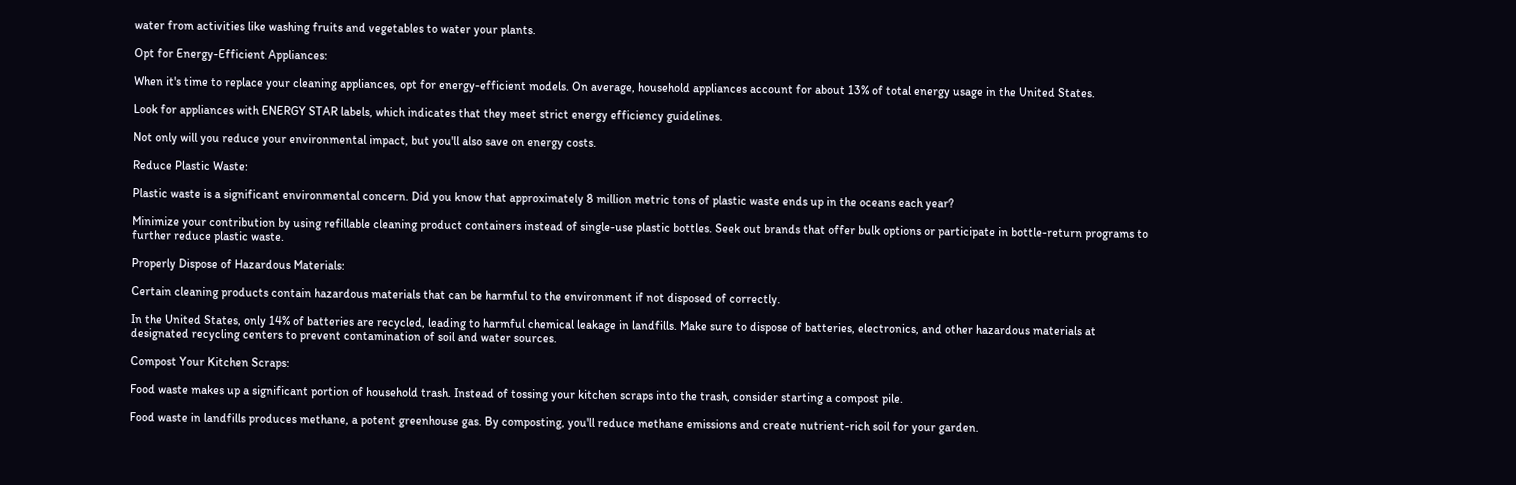water from activities like washing fruits and vegetables to water your plants.

Opt for Energy-Efficient Appliances:

When it's time to replace your cleaning appliances, opt for energy-efficient models. On average, household appliances account for about 13% of total energy usage in the United States.

Look for appliances with ENERGY STAR labels, which indicates that they meet strict energy efficiency guidelines.

Not only will you reduce your environmental impact, but you'll also save on energy costs.

Reduce Plastic Waste:

Plastic waste is a significant environmental concern. Did you know that approximately 8 million metric tons of plastic waste ends up in the oceans each year?

Minimize your contribution by using refillable cleaning product containers instead of single-use plastic bottles. Seek out brands that offer bulk options or participate in bottle-return programs to further reduce plastic waste.

Properly Dispose of Hazardous Materials:

Certain cleaning products contain hazardous materials that can be harmful to the environment if not disposed of correctly.

In the United States, only 14% of batteries are recycled, leading to harmful chemical leakage in landfills. Make sure to dispose of batteries, electronics, and other hazardous materials at designated recycling centers to prevent contamination of soil and water sources.

Compost Your Kitchen Scraps:

Food waste makes up a significant portion of household trash. Instead of tossing your kitchen scraps into the trash, consider starting a compost pile.

Food waste in landfills produces methane, a potent greenhouse gas. By composting, you'll reduce methane emissions and create nutrient-rich soil for your garden.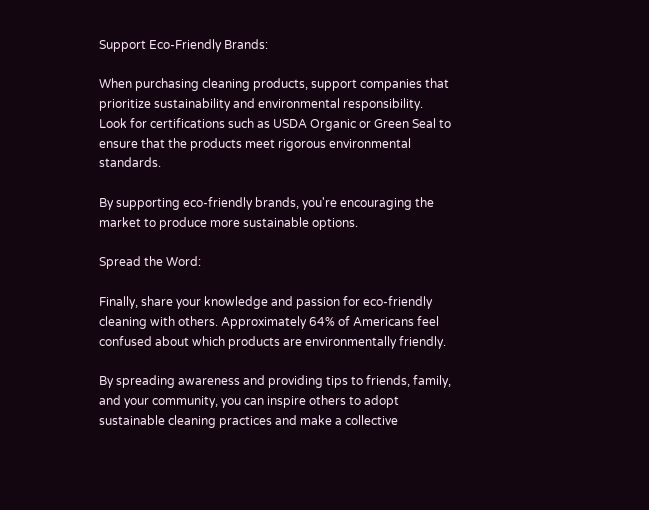Support Eco-Friendly Brands:

When purchasing cleaning products, support companies that prioritize sustainability and environmental responsibility. Look for certifications such as USDA Organic or Green Seal to ensure that the products meet rigorous environmental standards.

By supporting eco-friendly brands, you're encouraging the market to produce more sustainable options.

Spread the Word:

Finally, share your knowledge and passion for eco-friendly cleaning with others. Approximately 64% of Americans feel confused about which products are environmentally friendly.

By spreading awareness and providing tips to friends, family, and your community, you can inspire others to adopt sustainable cleaning practices and make a collective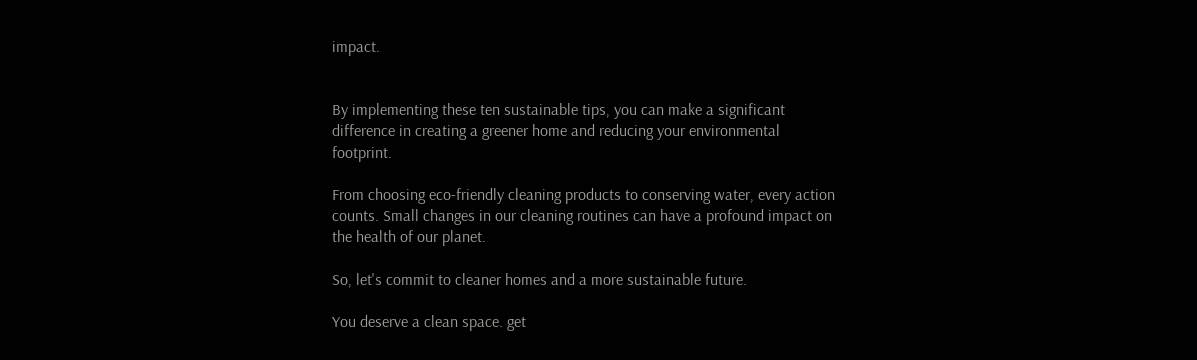impact.


By implementing these ten sustainable tips, you can make a significant difference in creating a greener home and reducing your environmental footprint.

From choosing eco-friendly cleaning products to conserving water, every action counts. Small changes in our cleaning routines can have a profound impact on the health of our planet.

So, let's commit to cleaner homes and a more sustainable future.

You deserve a clean space. get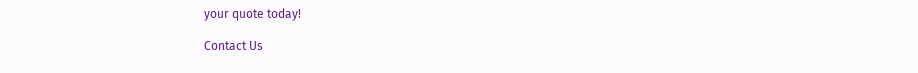your quote today!

Contact Us